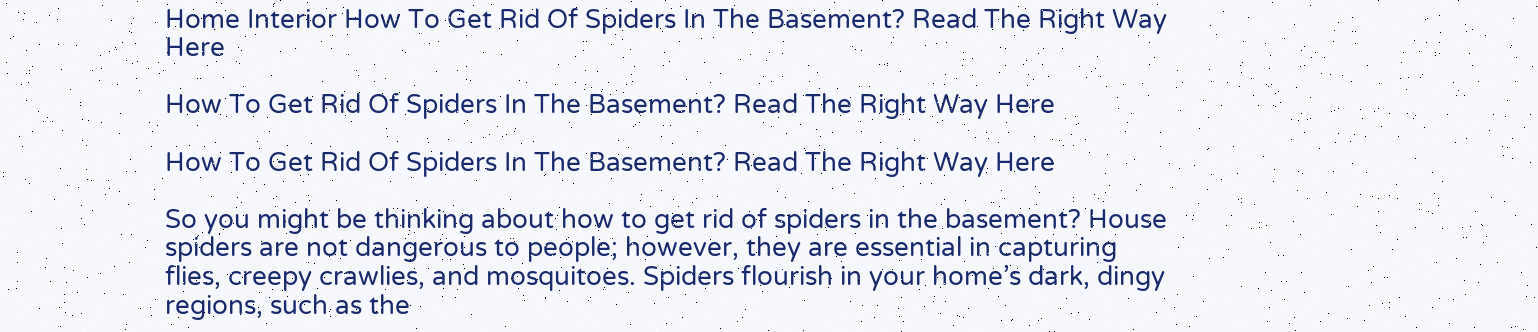Home Interior How To Get Rid Of Spiders In The Basement? Read The Right Way Here

How To Get Rid Of Spiders In The Basement? Read The Right Way Here

How To Get Rid Of Spiders In The Basement? Read The Right Way Here

So you might be thinking about how to get rid of spiders in the basement? House spiders are not dangerous to people; however, they are essential in capturing flies, creepy crawlies, and mosquitoes. Spiders flourish in your home’s dark, dingy regions, such as the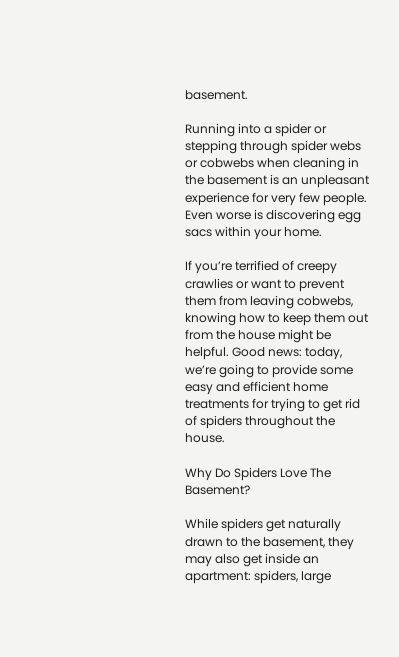basement.

Running into a spider or stepping through spider webs or cobwebs when cleaning in the basement is an unpleasant experience for very few people. Even worse is discovering egg sacs within your home.

If you’re terrified of creepy crawlies or want to prevent them from leaving cobwebs, knowing how to keep them out from the house might be helpful. Good news: today, we’re going to provide some easy and efficient home treatments for trying to get rid of spiders throughout the house.

Why Do Spiders Love The Basement?

While spiders get naturally drawn to the basement, they may also get inside an apartment: spiders, large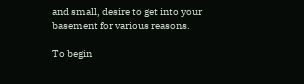and small, desire to get into your basement for various reasons.

To begin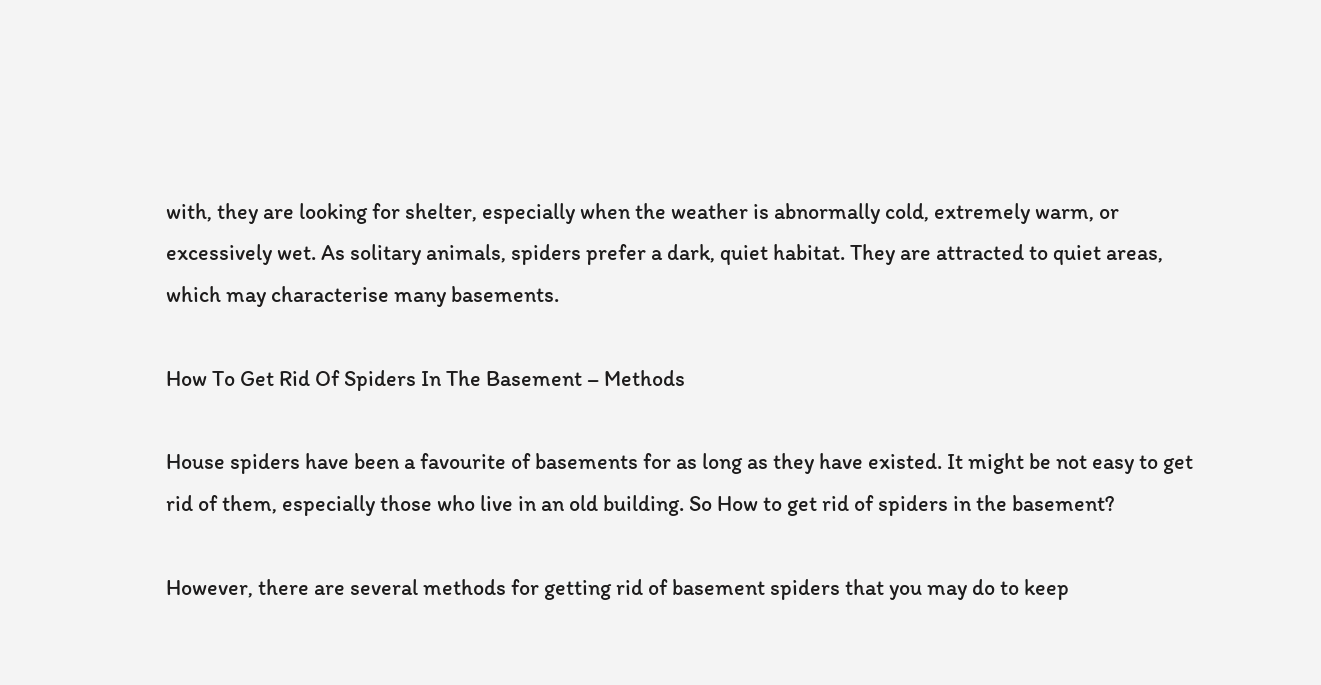with, they are looking for shelter, especially when the weather is abnormally cold, extremely warm, or excessively wet. As solitary animals, spiders prefer a dark, quiet habitat. They are attracted to quiet areas, which may characterise many basements.

How To Get Rid Of Spiders In The Basement – Methods

House spiders have been a favourite of basements for as long as they have existed. It might be not easy to get rid of them, especially those who live in an old building. So How to get rid of spiders in the basement?

However, there are several methods for getting rid of basement spiders that you may do to keep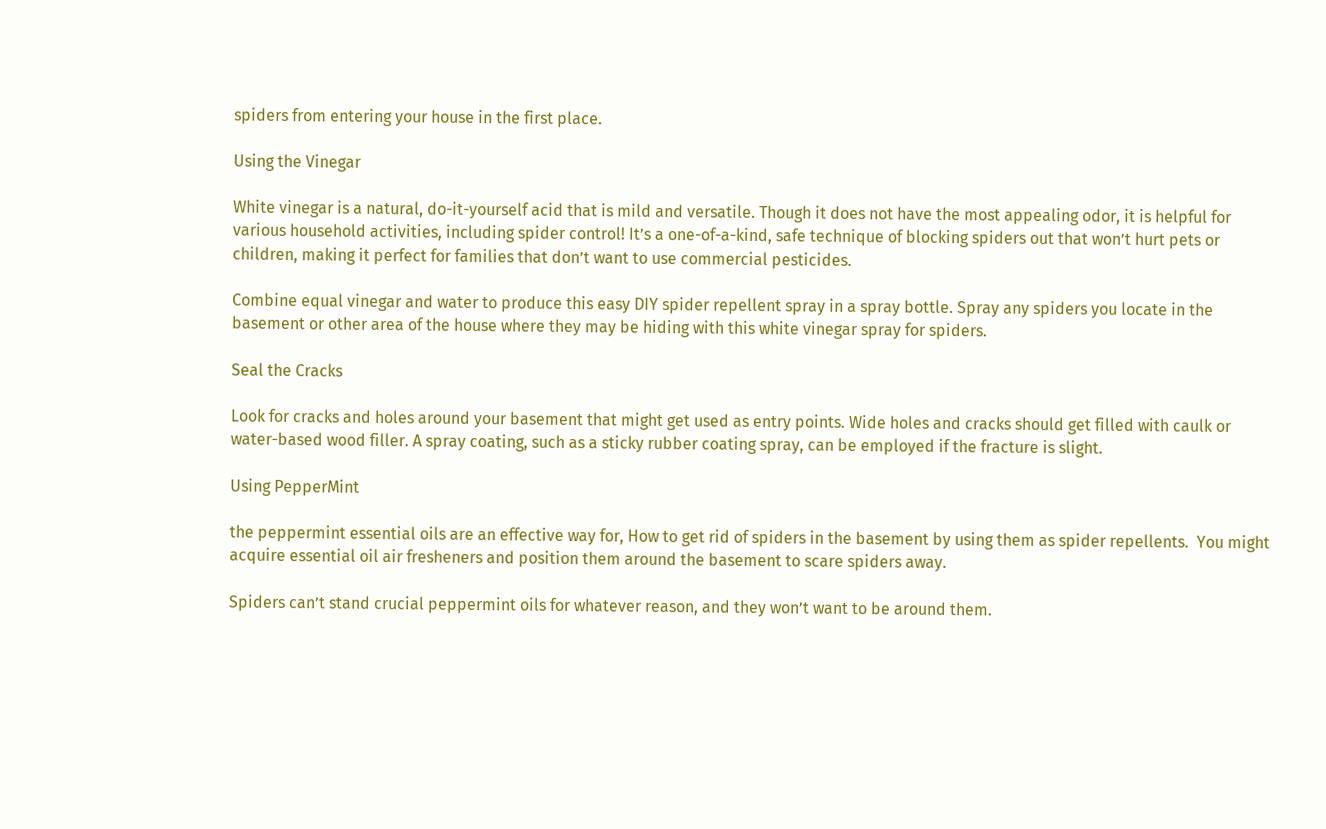spiders from entering your house in the first place.

Using the Vinegar

White vinegar is a natural, do-it-yourself acid that is mild and versatile. Though it does not have the most appealing odor, it is helpful for various household activities, including spider control! It’s a one-of-a-kind, safe technique of blocking spiders out that won’t hurt pets or children, making it perfect for families that don’t want to use commercial pesticides.

Combine equal vinegar and water to produce this easy DIY spider repellent spray in a spray bottle. Spray any spiders you locate in the basement or other area of the house where they may be hiding with this white vinegar spray for spiders.

Seal the Cracks

Look for cracks and holes around your basement that might get used as entry points. Wide holes and cracks should get filled with caulk or water-based wood filler. A spray coating, such as a sticky rubber coating spray, can be employed if the fracture is slight.

Using PepperMint

the peppermint essential oils are an effective way for, How to get rid of spiders in the basement by using them as spider repellents.  You might acquire essential oil air fresheners and position them around the basement to scare spiders away.

Spiders can’t stand crucial peppermint oils for whatever reason, and they won’t want to be around them.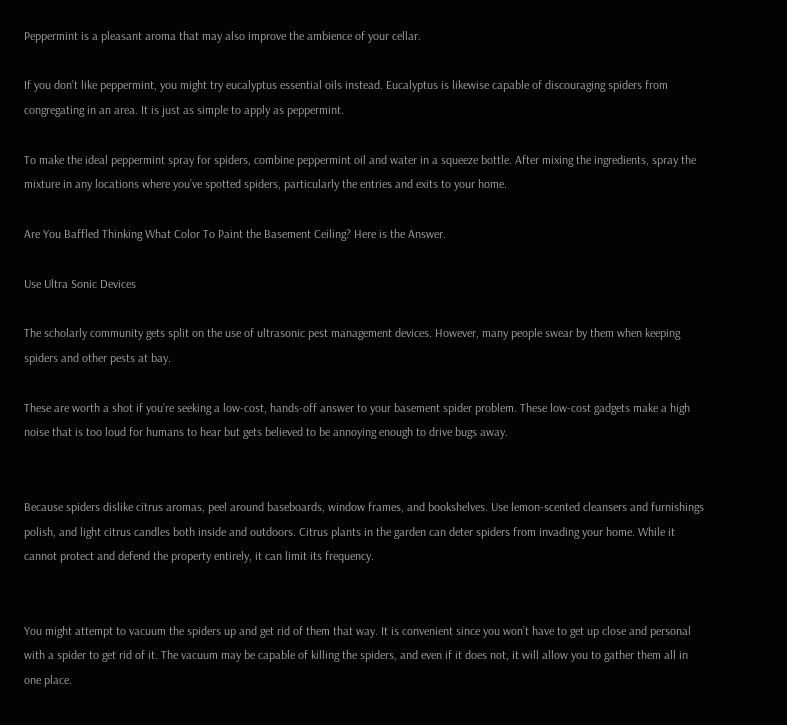Peppermint is a pleasant aroma that may also improve the ambience of your cellar.

If you don’t like peppermint, you might try eucalyptus essential oils instead. Eucalyptus is likewise capable of discouraging spiders from congregating in an area. It is just as simple to apply as peppermint.

To make the ideal peppermint spray for spiders, combine peppermint oil and water in a squeeze bottle. After mixing the ingredients, spray the mixture in any locations where you’ve spotted spiders, particularly the entries and exits to your home.

Are You Baffled Thinking What Color To Paint the Basement Ceiling? Here is the Answer.

Use Ultra Sonic Devices

The scholarly community gets split on the use of ultrasonic pest management devices. However, many people swear by them when keeping spiders and other pests at bay.

These are worth a shot if you’re seeking a low-cost, hands-off answer to your basement spider problem. These low-cost gadgets make a high noise that is too loud for humans to hear but gets believed to be annoying enough to drive bugs away.


Because spiders dislike citrus aromas, peel around baseboards, window frames, and bookshelves. Use lemon-scented cleansers and furnishings polish, and light citrus candles both inside and outdoors. Citrus plants in the garden can deter spiders from invading your home. While it cannot protect and defend the property entirely, it can limit its frequency.


You might attempt to vacuum the spiders up and get rid of them that way. It is convenient since you won’t have to get up close and personal with a spider to get rid of it. The vacuum may be capable of killing the spiders, and even if it does not, it will allow you to gather them all in one place.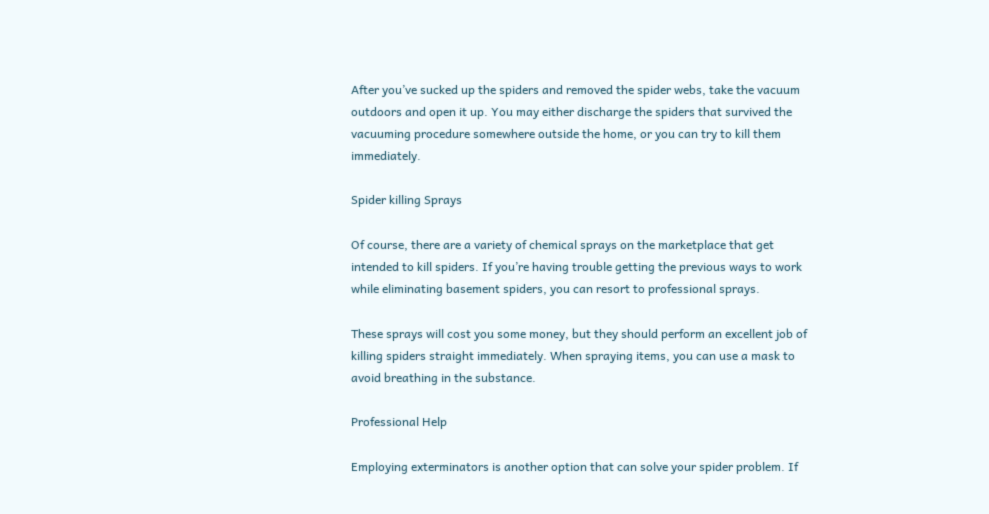After you’ve sucked up the spiders and removed the spider webs, take the vacuum outdoors and open it up. You may either discharge the spiders that survived the vacuuming procedure somewhere outside the home, or you can try to kill them immediately.

Spider killing Sprays

Of course, there are a variety of chemical sprays on the marketplace that get intended to kill spiders. If you’re having trouble getting the previous ways to work while eliminating basement spiders, you can resort to professional sprays.

These sprays will cost you some money, but they should perform an excellent job of killing spiders straight immediately. When spraying items, you can use a mask to avoid breathing in the substance.

Professional Help

Employing exterminators is another option that can solve your spider problem. If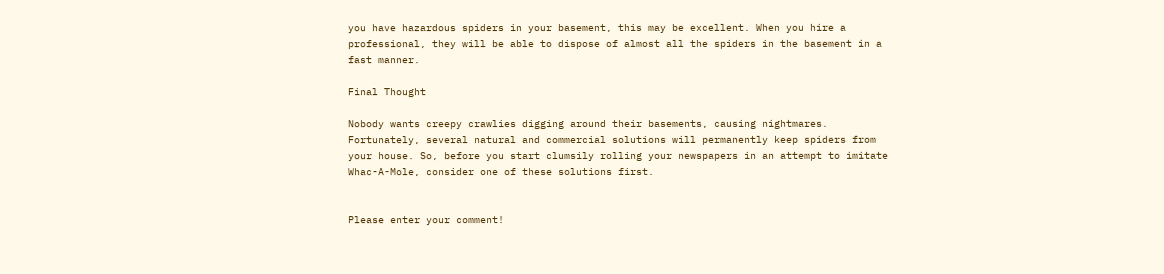you have hazardous spiders in your basement, this may be excellent. When you hire a professional, they will be able to dispose of almost all the spiders in the basement in a fast manner.

Final Thought

Nobody wants creepy crawlies digging around their basements, causing nightmares. Fortunately, several natural and commercial solutions will permanently keep spiders from your house. So, before you start clumsily rolling your newspapers in an attempt to imitate Whac-A-Mole, consider one of these solutions first.


Please enter your comment!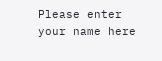Please enter your name here